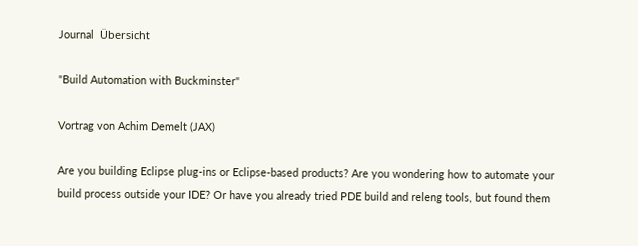Journal  Übersicht

"Build Automation with Buckminster"

Vortrag von Achim Demelt (JAX)

Are you building Eclipse plug-ins or Eclipse-based products? Are you wondering how to automate your build process outside your IDE? Or have you already tried PDE build and releng tools, but found them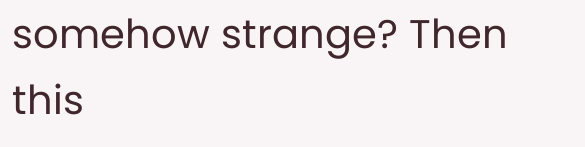somehow strange? Then this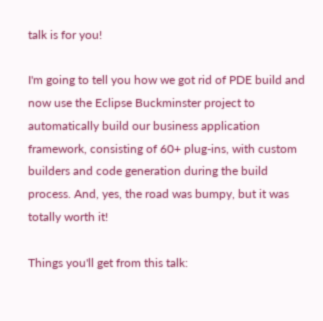talk is for you!

I'm going to tell you how we got rid of PDE build and now use the Eclipse Buckminster project to automatically build our business application framework, consisting of 60+ plug-ins, with custom builders and code generation during the build process. And, yes, the road was bumpy, but it was totally worth it!

Things you'll get from this talk: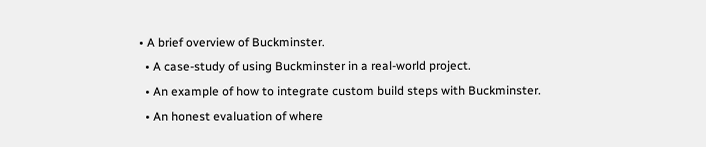• A brief overview of Buckminster.
  • A case-study of using Buckminster in a real-world project.
  • An example of how to integrate custom build steps with Buckminster.
  • An honest evaluation of where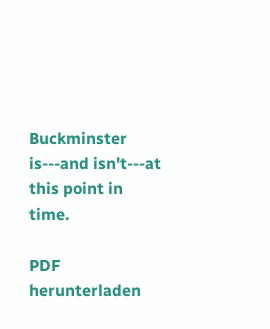Buckminster is---and isn't---at this point in time.

PDF herunterladen